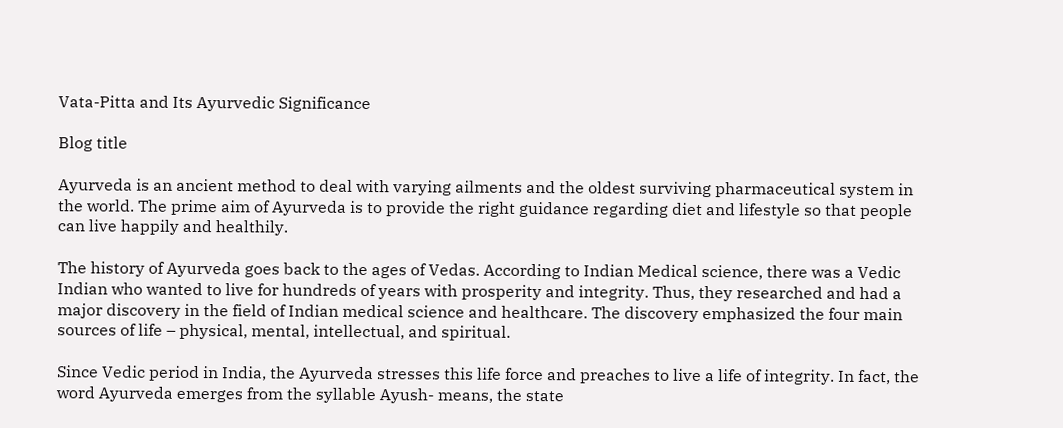Vata-Pitta and Its Ayurvedic Significance

Blog title

Ayurveda is an ancient method to deal with varying ailments and the oldest surviving pharmaceutical system in the world. The prime aim of Ayurveda is to provide the right guidance regarding diet and lifestyle so that people can live happily and healthily.

The history of Ayurveda goes back to the ages of Vedas. According to Indian Medical science, there was a Vedic Indian who wanted to live for hundreds of years with prosperity and integrity. Thus, they researched and had a major discovery in the field of Indian medical science and healthcare. The discovery emphasized the four main sources of life – physical, mental, intellectual, and spiritual.

Since Vedic period in India, the Ayurveda stresses this life force and preaches to live a life of integrity. In fact, the word Ayurveda emerges from the syllable Ayush- means, the state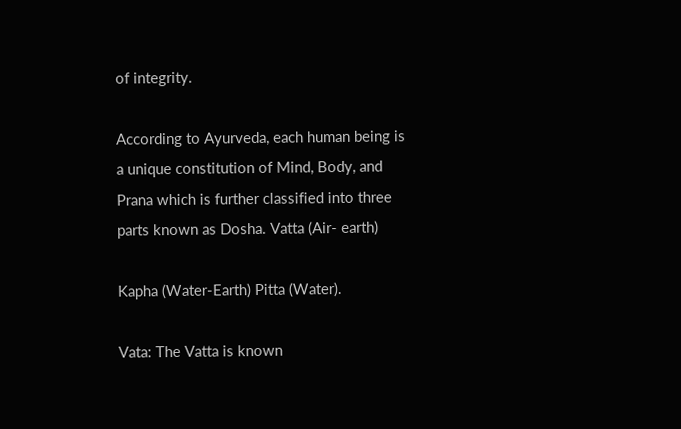of integrity.

According to Ayurveda, each human being is a unique constitution of Mind, Body, and Prana which is further classified into three parts known as Dosha. Vatta (Air- earth)

Kapha (Water-Earth) Pitta (Water).

Vata: The Vatta is known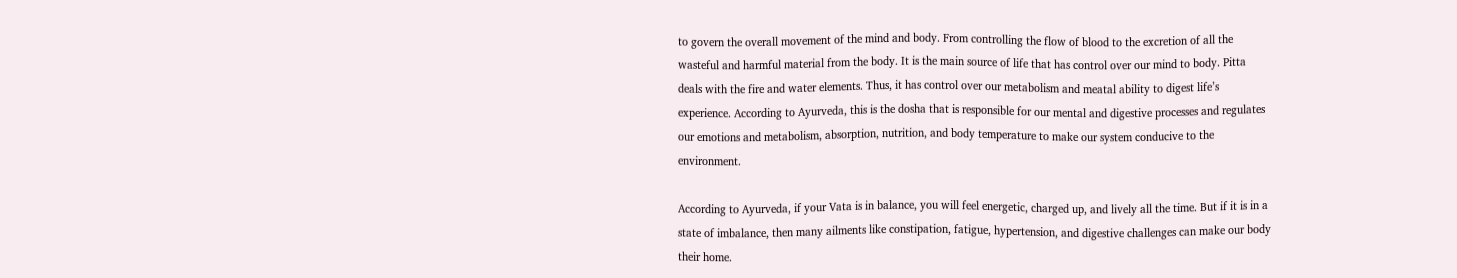to govern the overall movement of the mind and body. From controlling the flow of blood to the excretion of all the wasteful and harmful material from the body. It is the main source of life that has control over our mind to body. Pitta deals with the fire and water elements. Thus, it has control over our metabolism and meatal ability to digest life’s experience. According to Ayurveda, this is the dosha that is responsible for our mental and digestive processes and regulates our emotions and metabolism, absorption, nutrition, and body temperature to make our system conducive to the environment.

According to Ayurveda, if your Vata is in balance, you will feel energetic, charged up, and lively all the time. But if it is in a state of imbalance, then many ailments like constipation, fatigue, hypertension, and digestive challenges can make our body their home.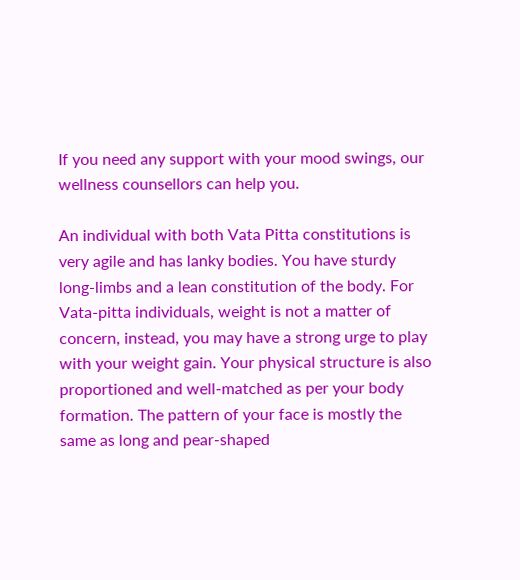If you need any support with your mood swings, our wellness counsellors can help you.

An individual with both Vata Pitta constitutions is very agile and has lanky bodies. You have sturdy long-limbs and a lean constitution of the body. For Vata-pitta individuals, weight is not a matter of concern, instead, you may have a strong urge to play with your weight gain. Your physical structure is also proportioned and well-matched as per your body formation. The pattern of your face is mostly the same as long and pear-shaped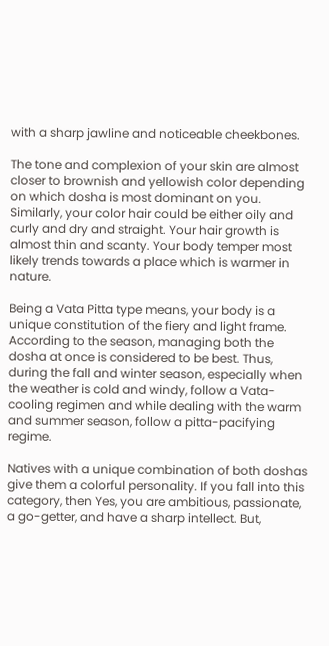with a sharp jawline and noticeable cheekbones.

The tone and complexion of your skin are almost closer to brownish and yellowish color depending on which dosha is most dominant on you. Similarly, your color hair could be either oily and curly and dry and straight. Your hair growth is almost thin and scanty. Your body temper most likely trends towards a place which is warmer in nature.

Being a Vata Pitta type means, your body is a unique constitution of the fiery and light frame. According to the season, managing both the dosha at once is considered to be best. Thus, during the fall and winter season, especially when the weather is cold and windy, follow a Vata-cooling regimen and while dealing with the warm and summer season, follow a pitta-pacifying regime.

Natives with a unique combination of both doshas give them a colorful personality. If you fall into this category, then Yes, you are ambitious, passionate, a go-getter, and have a sharp intellect. But,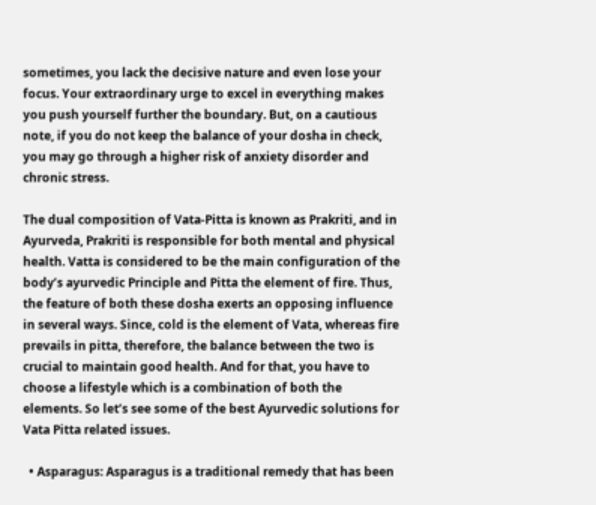sometimes, you lack the decisive nature and even lose your focus. Your extraordinary urge to excel in everything makes you push yourself further the boundary. But, on a cautious note, if you do not keep the balance of your dosha in check, you may go through a higher risk of anxiety disorder and chronic stress.

The dual composition of Vata-Pitta is known as Prakriti, and in Ayurveda, Prakriti is responsible for both mental and physical health. Vatta is considered to be the main configuration of the body’s ayurvedic Principle and Pitta the element of fire. Thus, the feature of both these dosha exerts an opposing influence in several ways. Since, cold is the element of Vata, whereas fire prevails in pitta, therefore, the balance between the two is crucial to maintain good health. And for that, you have to choose a lifestyle which is a combination of both the elements. So let’s see some of the best Ayurvedic solutions for Vata Pitta related issues.

  • Asparagus: Asparagus is a traditional remedy that has been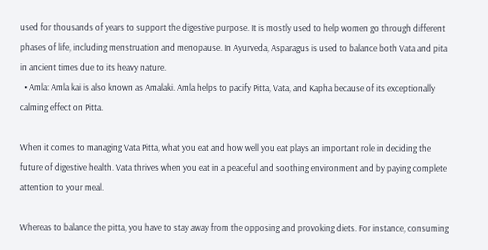used for thousands of years to support the digestive purpose. It is mostly used to help women go through different phases of life, including menstruation and menopause. In Ayurveda, Asparagus is used to balance both Vata and pita in ancient times due to its heavy nature.
  • Amla: Amla kai is also known as Amalaki. Amla helps to pacify Pitta, Vata, and Kapha because of its exceptionally calming effect on Pitta.

When it comes to managing Vata Pitta, what you eat and how well you eat plays an important role in deciding the future of digestive health. Vata thrives when you eat in a peaceful and soothing environment and by paying complete attention to your meal.

Whereas to balance the pitta, you have to stay away from the opposing and provoking diets. For instance, consuming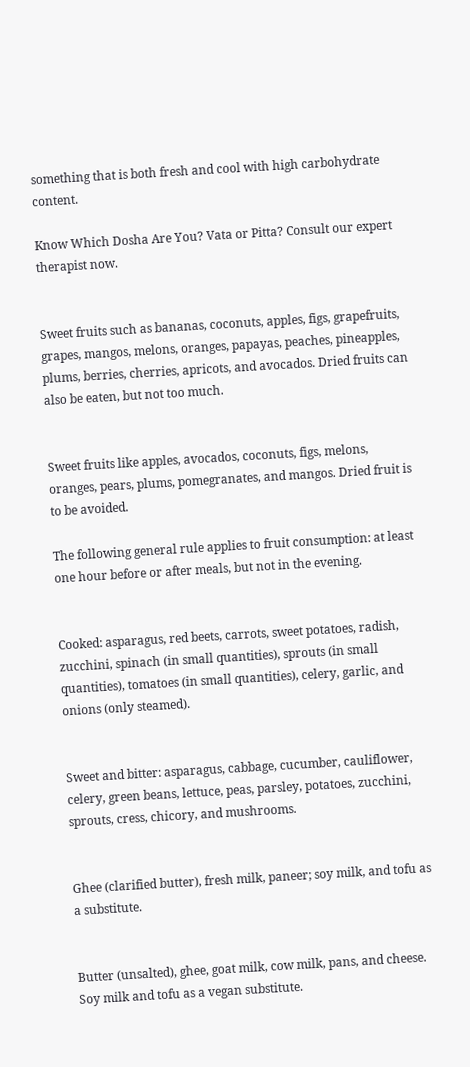something that is both fresh and cool with high carbohydrate content.

Know Which Dosha Are You? Vata or Pitta? Consult our expert therapist now.


Sweet fruits such as bananas, coconuts, apples, figs, grapefruits, grapes, mangos, melons, oranges, papayas, peaches, pineapples, plums, berries, cherries, apricots, and avocados. Dried fruits can also be eaten, but not too much.


Sweet fruits like apples, avocados, coconuts, figs, melons, oranges, pears, plums, pomegranates, and mangos. Dried fruit is to be avoided.

The following general rule applies to fruit consumption: at least one hour before or after meals, but not in the evening.


Cooked: asparagus, red beets, carrots, sweet potatoes, radish, zucchini, spinach (in small quantities), sprouts (in small quantities), tomatoes (in small quantities), celery, garlic, and onions (only steamed).


Sweet and bitter: asparagus, cabbage, cucumber, cauliflower, celery, green beans, lettuce, peas, parsley, potatoes, zucchini, sprouts, cress, chicory, and mushrooms.


Ghee (clarified butter), fresh milk, paneer; soy milk, and tofu as a substitute.


Butter (unsalted), ghee, goat milk, cow milk, pans, and cheese. Soy milk and tofu as a vegan substitute.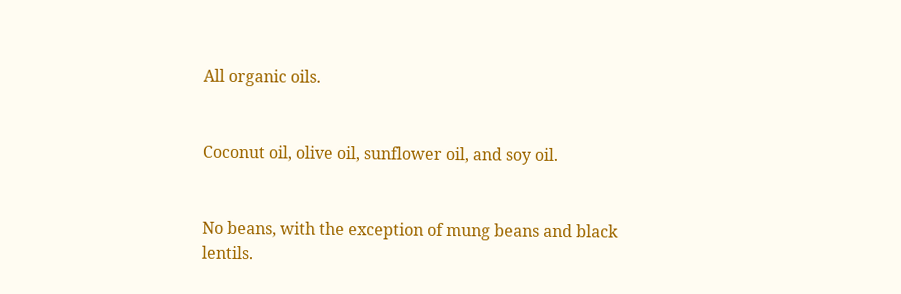All organic oils.


Coconut oil, olive oil, sunflower oil, and soy oil.


No beans, with the exception of mung beans and black lentils.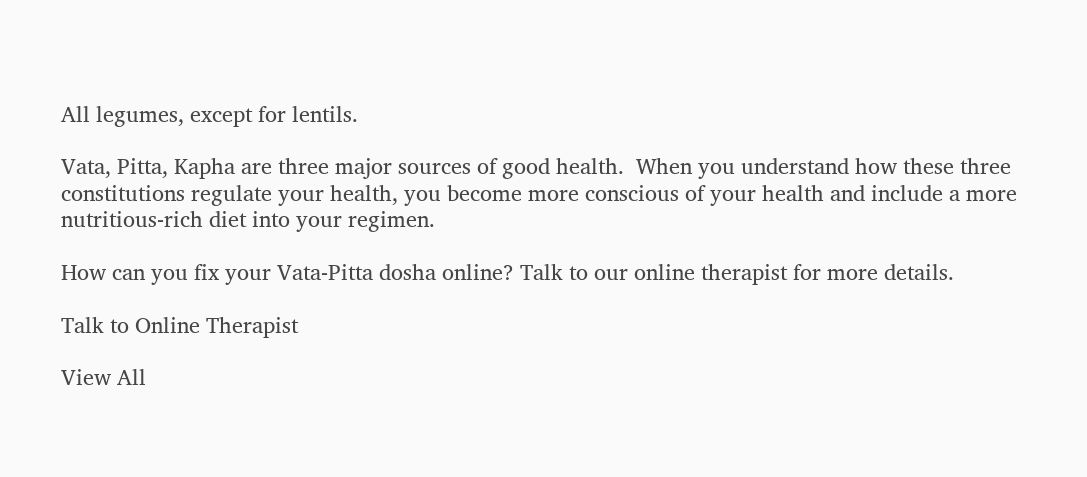All legumes, except for lentils.

Vata, Pitta, Kapha are three major sources of good health.  When you understand how these three constitutions regulate your health, you become more conscious of your health and include a more nutritious-rich diet into your regimen.

How can you fix your Vata-Pitta dosha online? Talk to our online therapist for more details.

Talk to Online Therapist

View All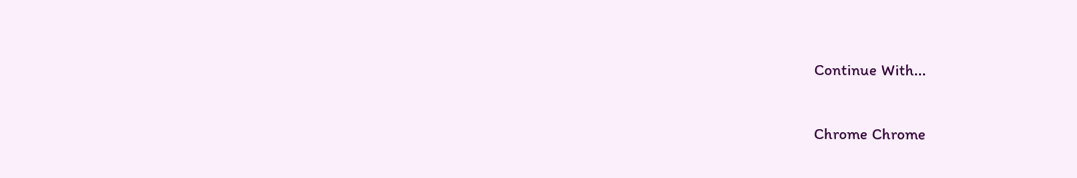Continue With...

Chrome Chrome